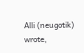Alli (neugotik) wrote,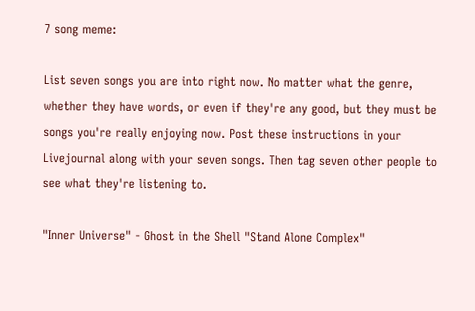7 song meme:

List seven songs you are into right now. No matter what the genre, whether they have words, or even if they're any good, but they must be songs you're really enjoying now. Post these instructions in your Livejournal along with your seven songs. Then tag seven other people to see what they're listening to.

"Inner Universe" - Ghost in the Shell "Stand Alone Complex"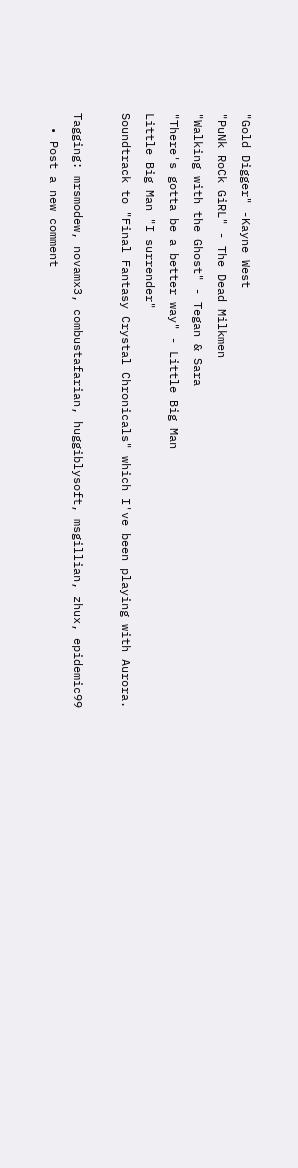"Gold Digger" -Kayne West
"PuNk RoCk GiRL" - The Dead Milkmen
"Walking with the Ghost" - Tegan & Sara
"There's gotta be a better way" - Little Big Man
Little Big Man "I surrender"
Soundtrack to "Final Fantasy Crystal Chronicals" which I've been playing with Aurora.

Tagging: mrsmodew, novamx3, combustafarian, huggiblysoft, msgillian, zhux, epidemic99
  • Post a new comment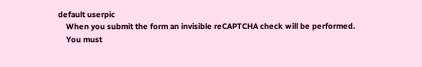default userpic
    When you submit the form an invisible reCAPTCHA check will be performed.
    You must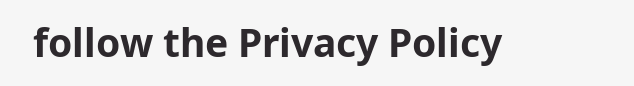follow the Privacy Policy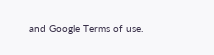and Google Terms of use.